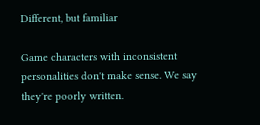Different, but familiar

Game characters with inconsistent personalities don't make sense. We say they're poorly written.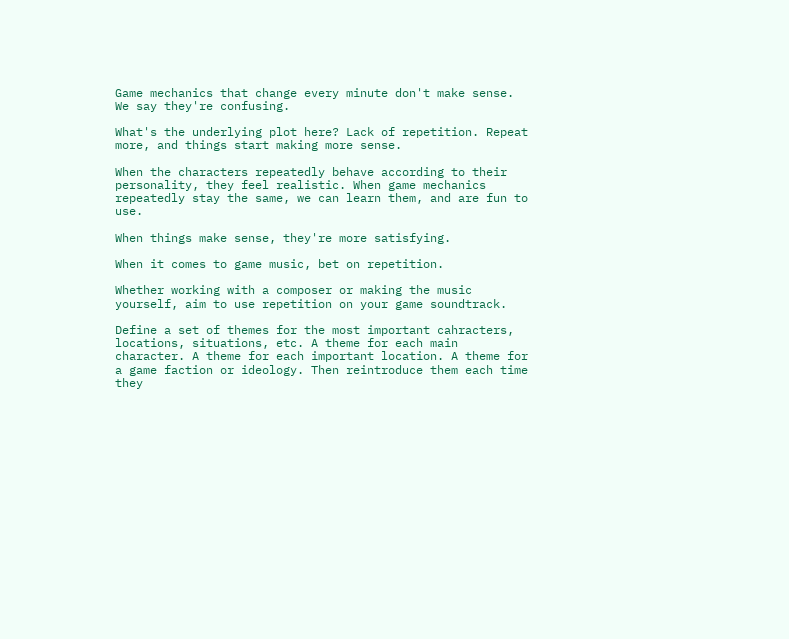Game mechanics that change every minute don't make sense. We say they're confusing.

What's the underlying plot here? Lack of repetition. Repeat more, and things start making more sense.

When the characters repeatedly behave according to their personality, they feel realistic. When game mechanics repeatedly stay the same, we can learn them, and are fun to use.

When things make sense, they're more satisfying.

When it comes to game music, bet on repetition.

Whether working with a composer or making the music yourself, aim to use repetition on your game soundtrack.

Define a set of themes for the most important cahracters, locations, situations, etc. A theme for each main character. A theme for each important location. A theme for a game faction or ideology. Then reintroduce them each time they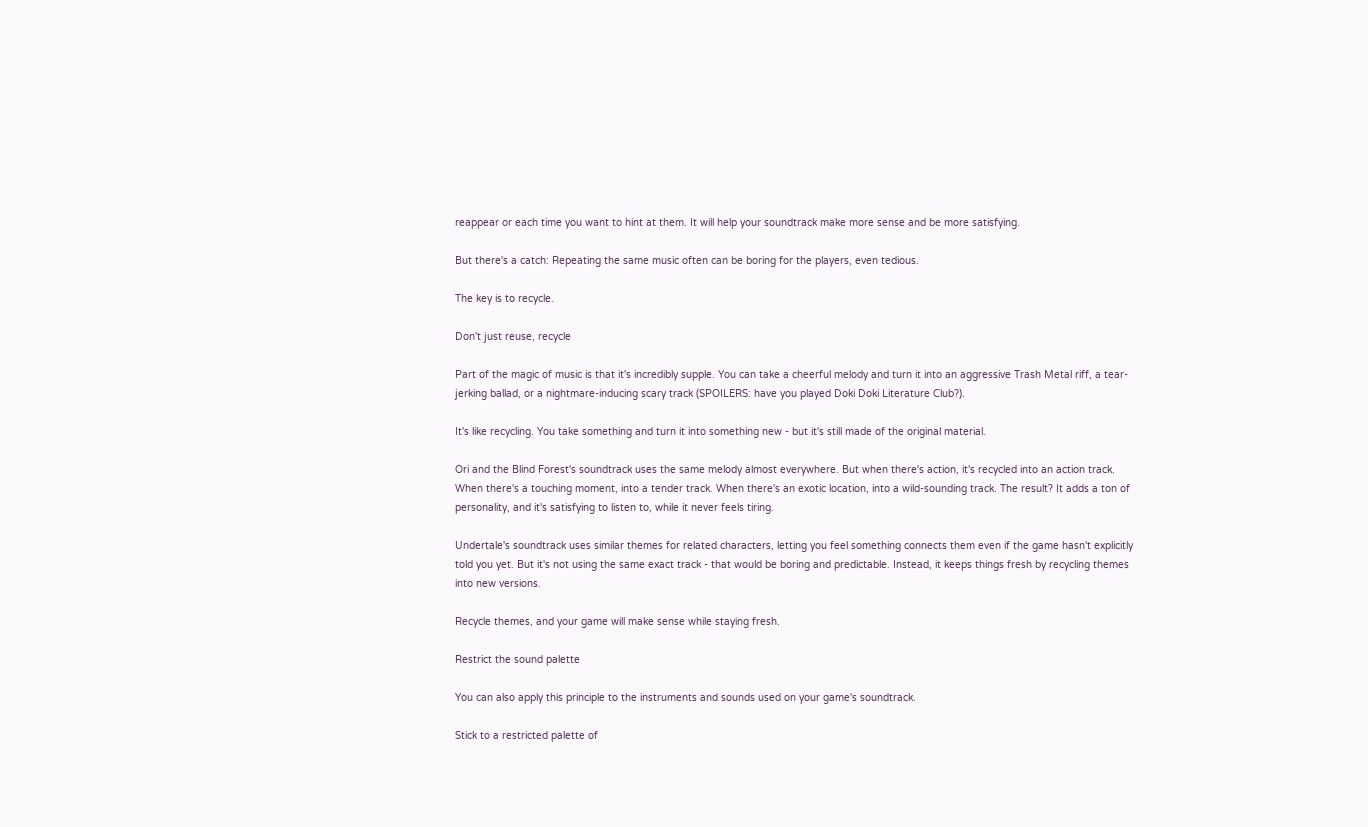reappear or each time you want to hint at them. It will help your soundtrack make more sense and be more satisfying.

But there's a catch: Repeating the same music often can be boring for the players, even tedious.

The key is to recycle.

Don't just reuse, recycle

Part of the magic of music is that it's incredibly supple. You can take a cheerful melody and turn it into an aggressive Trash Metal riff, a tear-jerking ballad, or a nightmare-inducing scary track (SPOILERS: have you played Doki Doki Literature Club?).

It's like recycling. You take something and turn it into something new - but it's still made of the original material.

Ori and the Blind Forest's soundtrack uses the same melody almost everywhere. But when there's action, it's recycled into an action track. When there's a touching moment, into a tender track. When there's an exotic location, into a wild-sounding track. The result? It adds a ton of personality, and it's satisfying to listen to, while it never feels tiring.

Undertale's soundtrack uses similar themes for related characters, letting you feel something connects them even if the game hasn't explicitly told you yet. But it's not using the same exact track - that would be boring and predictable. Instead, it keeps things fresh by recycling themes into new versions.

Recycle themes, and your game will make sense while staying fresh.

Restrict the sound palette

You can also apply this principle to the instruments and sounds used on your game's soundtrack.

Stick to a restricted palette of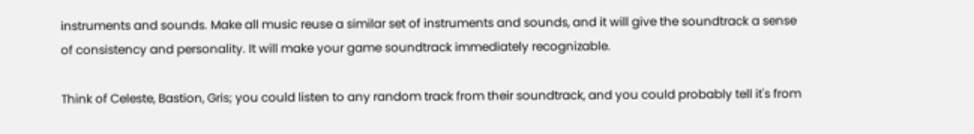instruments and sounds. Make all music reuse a similar set of instruments and sounds, and it will give the soundtrack a sense of consistency and personality. It will make your game soundtrack immediately recognizable.

Think of Celeste, Bastion, Gris; you could listen to any random track from their soundtrack, and you could probably tell it's from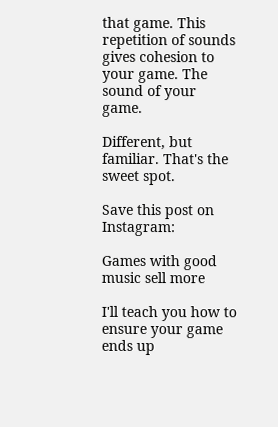that game. This repetition of sounds gives cohesion to your game. The sound of your game.

Different, but familiar. That's the sweet spot.

Save this post on Instagram:

Games with good music sell more

I'll teach you how to ensure your game ends up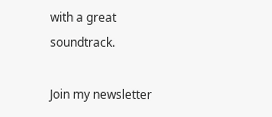with a great soundtrack.

Join my newsletter